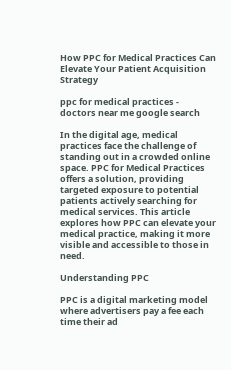How PPC for Medical Practices Can Elevate Your Patient Acquisition Strategy

ppc for medical practices - doctors near me google search

In the digital age, medical practices face the challenge of standing out in a crowded online space. PPC for Medical Practices offers a solution, providing targeted exposure to potential patients actively searching for medical services. This article explores how PPC can elevate your medical practice, making it more visible and accessible to those in need.

Understanding PPC

PPC is a digital marketing model where advertisers pay a fee each time their ad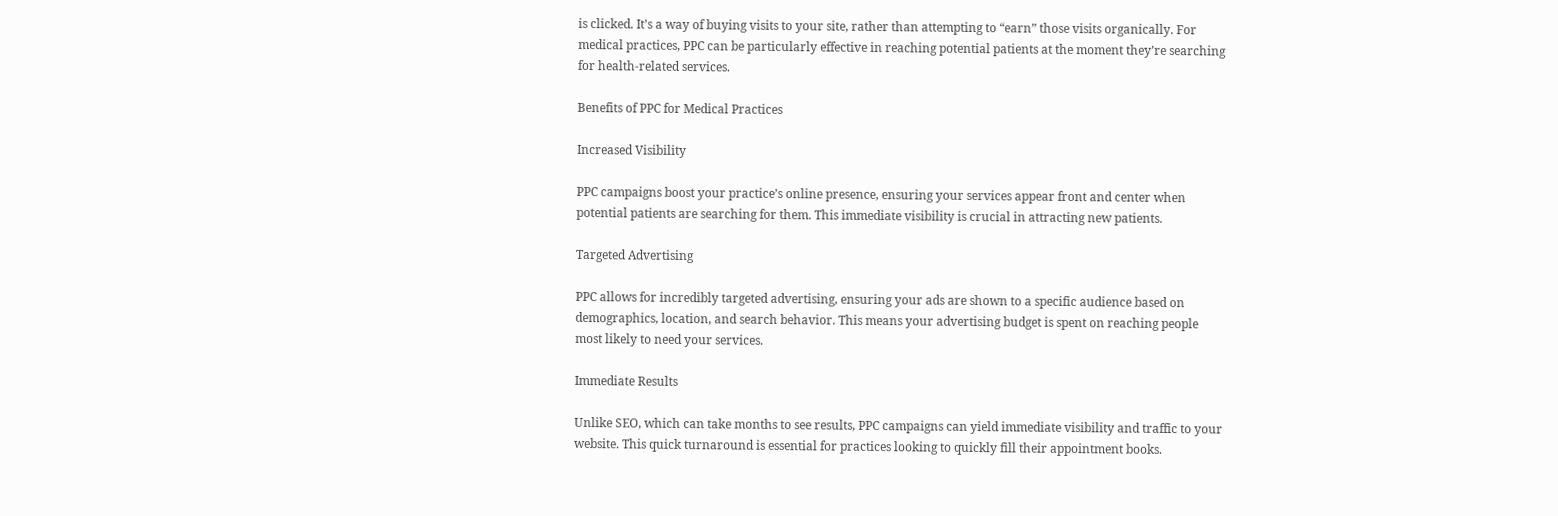is clicked. It’s a way of buying visits to your site, rather than attempting to “earn” those visits organically. For medical practices, PPC can be particularly effective in reaching potential patients at the moment they’re searching for health-related services.

Benefits of PPC for Medical Practices

Increased Visibility

PPC campaigns boost your practice’s online presence, ensuring your services appear front and center when potential patients are searching for them. This immediate visibility is crucial in attracting new patients.

Targeted Advertising

PPC allows for incredibly targeted advertising, ensuring your ads are shown to a specific audience based on demographics, location, and search behavior. This means your advertising budget is spent on reaching people most likely to need your services.

Immediate Results

Unlike SEO, which can take months to see results, PPC campaigns can yield immediate visibility and traffic to your website. This quick turnaround is essential for practices looking to quickly fill their appointment books.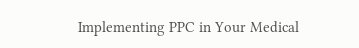Implementing PPC in Your Medical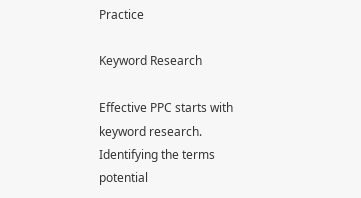Practice

Keyword Research

Effective PPC starts with keyword research. Identifying the terms potential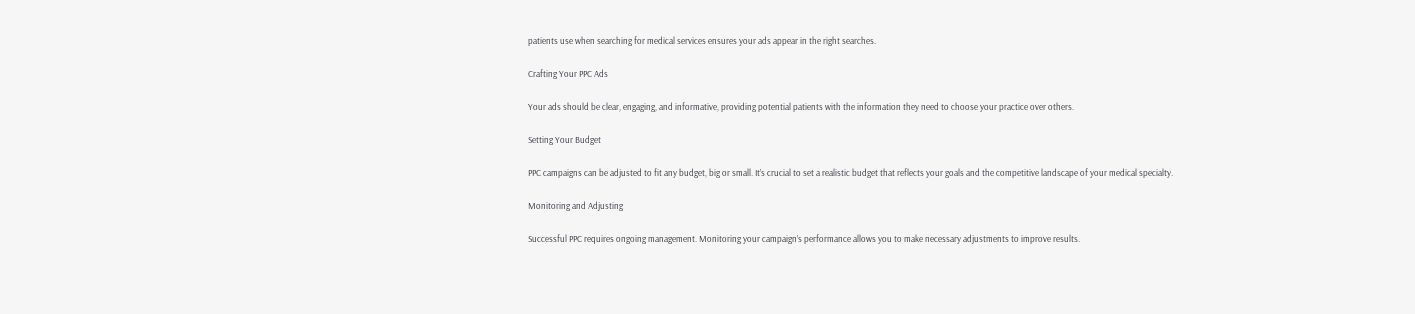patients use when searching for medical services ensures your ads appear in the right searches.

Crafting Your PPC Ads

Your ads should be clear, engaging, and informative, providing potential patients with the information they need to choose your practice over others.

Setting Your Budget

PPC campaigns can be adjusted to fit any budget, big or small. It’s crucial to set a realistic budget that reflects your goals and the competitive landscape of your medical specialty.

Monitoring and Adjusting

Successful PPC requires ongoing management. Monitoring your campaign’s performance allows you to make necessary adjustments to improve results.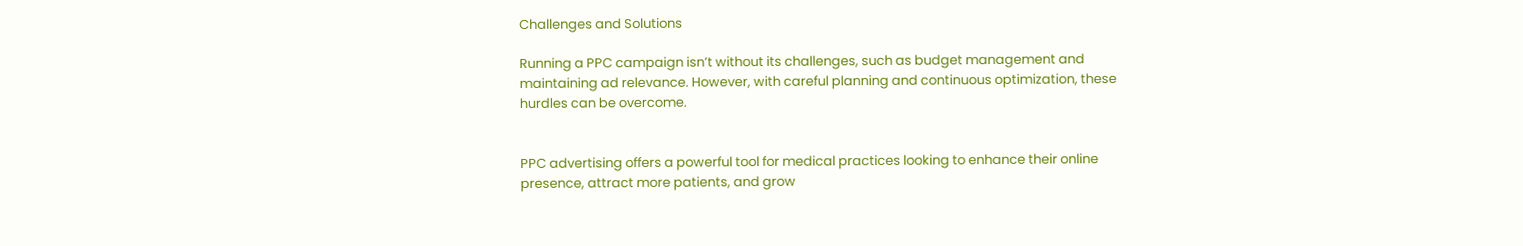Challenges and Solutions

Running a PPC campaign isn’t without its challenges, such as budget management and maintaining ad relevance. However, with careful planning and continuous optimization, these hurdles can be overcome.


PPC advertising offers a powerful tool for medical practices looking to enhance their online presence, attract more patients, and grow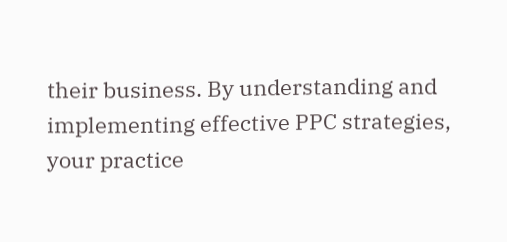their business. By understanding and implementing effective PPC strategies, your practice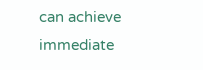can achieve immediate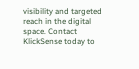visibility and targeted reach in the digital space. Contact KlickSense today to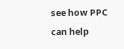see how PPC can help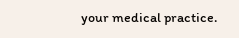your medical practice.